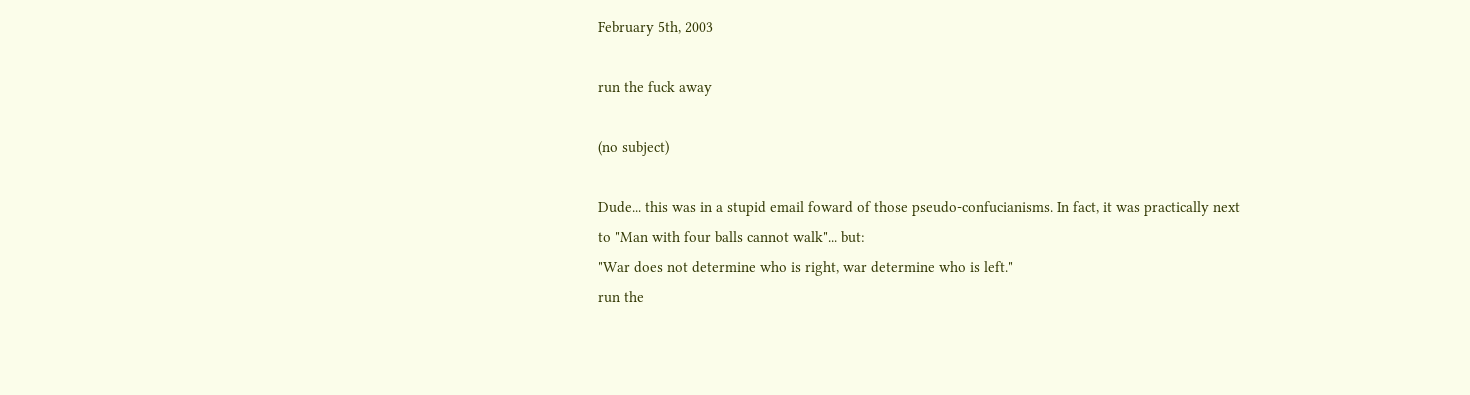February 5th, 2003

run the fuck away

(no subject)

Dude... this was in a stupid email foward of those pseudo-confucianisms. In fact, it was practically next to "Man with four balls cannot walk"... but:
"War does not determine who is right, war determine who is left."
run the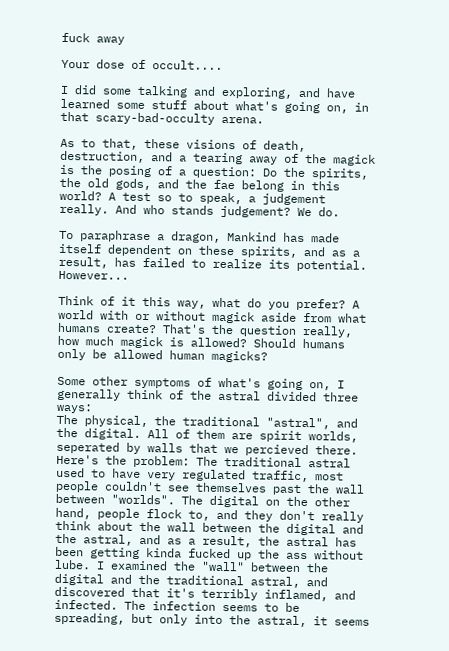fuck away

Your dose of occult....

I did some talking and exploring, and have learned some stuff about what's going on, in that scary-bad-occulty arena.

As to that, these visions of death, destruction, and a tearing away of the magick is the posing of a question: Do the spirits, the old gods, and the fae belong in this world? A test so to speak, a judgement really. And who stands judgement? We do.

To paraphrase a dragon, Mankind has made itself dependent on these spirits, and as a result, has failed to realize its potential. However...

Think of it this way, what do you prefer? A world with or without magick aside from what humans create? That's the question really, how much magick is allowed? Should humans only be allowed human magicks?

Some other symptoms of what's going on, I generally think of the astral divided three ways:
The physical, the traditional "astral", and the digital. All of them are spirit worlds, seperated by walls that we percieved there. Here's the problem: The traditional astral used to have very regulated traffic, most people couldn't see themselves past the wall between "worlds". The digital on the other hand, people flock to, and they don't really think about the wall between the digital and the astral, and as a result, the astral has been getting kinda fucked up the ass without lube. I examined the "wall" between the digital and the traditional astral, and discovered that it's terribly inflamed, and infected. The infection seems to be spreading, but only into the astral, it seems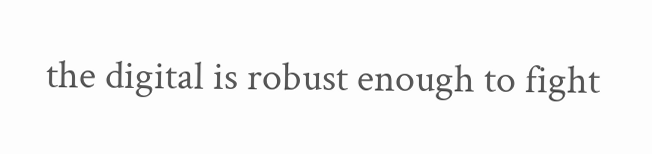the digital is robust enough to fight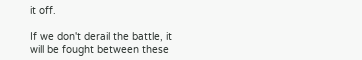it off.

If we don't derail the battle, it will be fought between these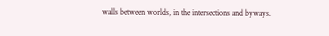walls between worlds, in the intersections and byways.